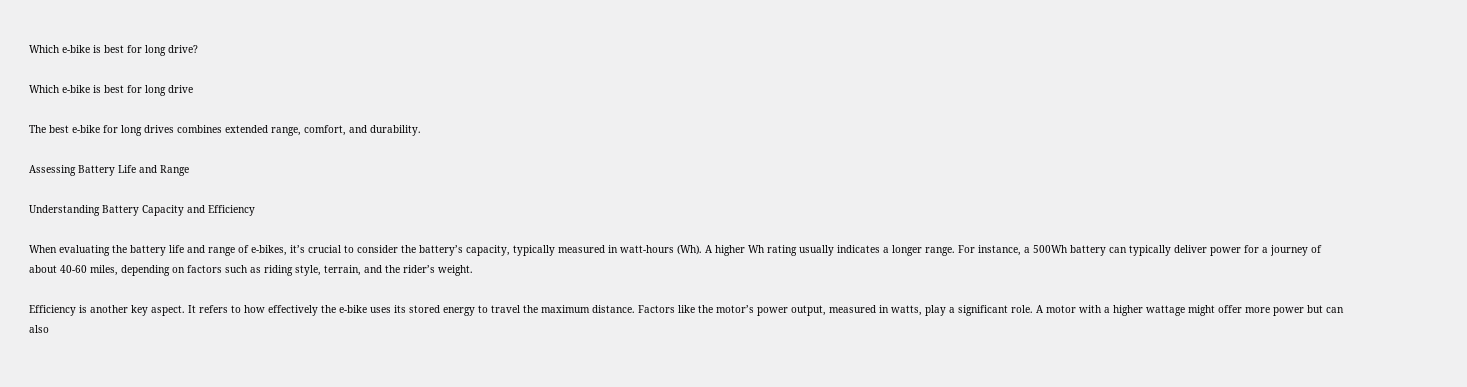Which e-bike is best for long drive?

Which e-bike is best for long drive

The best e-bike for long drives combines extended range, comfort, and durability.

Assessing Battery Life and Range

Understanding Battery Capacity and Efficiency

When evaluating the battery life and range of e-bikes, it’s crucial to consider the battery’s capacity, typically measured in watt-hours (Wh). A higher Wh rating usually indicates a longer range. For instance, a 500Wh battery can typically deliver power for a journey of about 40-60 miles, depending on factors such as riding style, terrain, and the rider’s weight.

Efficiency is another key aspect. It refers to how effectively the e-bike uses its stored energy to travel the maximum distance. Factors like the motor’s power output, measured in watts, play a significant role. A motor with a higher wattage might offer more power but can also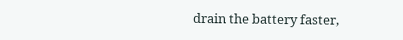drain the battery faster,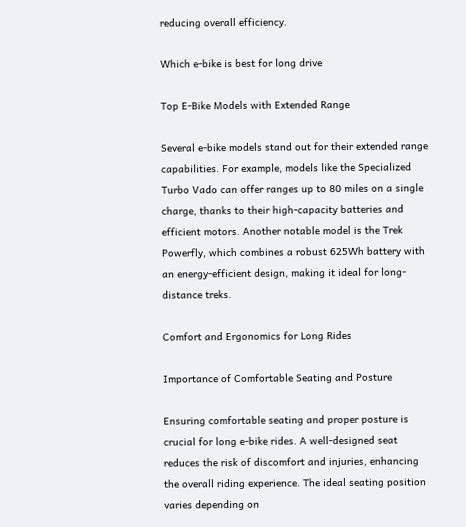reducing overall efficiency.

Which e-bike is best for long drive

Top E-Bike Models with Extended Range

Several e-bike models stand out for their extended range capabilities. For example, models like the Specialized Turbo Vado can offer ranges up to 80 miles on a single charge, thanks to their high-capacity batteries and efficient motors. Another notable model is the Trek Powerfly, which combines a robust 625Wh battery with an energy-efficient design, making it ideal for long-distance treks.

Comfort and Ergonomics for Long Rides

Importance of Comfortable Seating and Posture

Ensuring comfortable seating and proper posture is crucial for long e-bike rides. A well-designed seat reduces the risk of discomfort and injuries, enhancing the overall riding experience. The ideal seating position varies depending on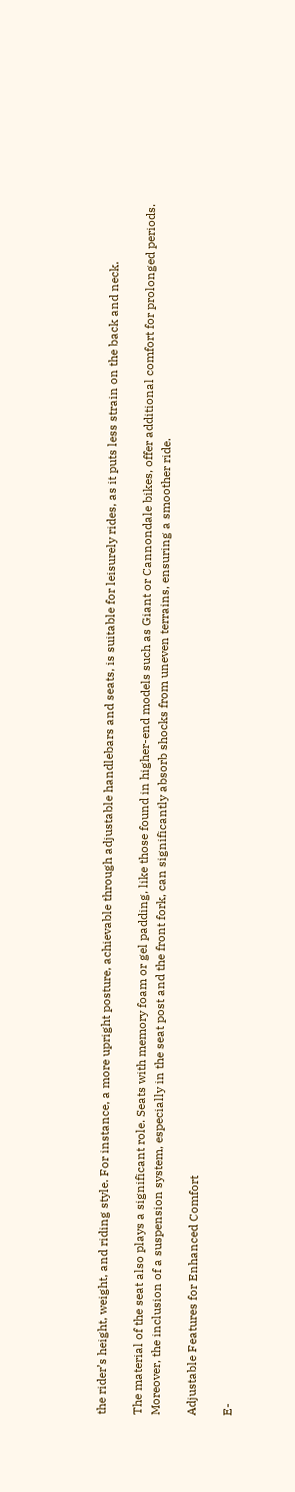the rider’s height, weight, and riding style. For instance, a more upright posture, achievable through adjustable handlebars and seats, is suitable for leisurely rides, as it puts less strain on the back and neck.

The material of the seat also plays a significant role. Seats with memory foam or gel padding, like those found in higher-end models such as Giant or Cannondale bikes, offer additional comfort for prolonged periods. Moreover, the inclusion of a suspension system, especially in the seat post and the front fork, can significantly absorb shocks from uneven terrains, ensuring a smoother ride.

Adjustable Features for Enhanced Comfort

E-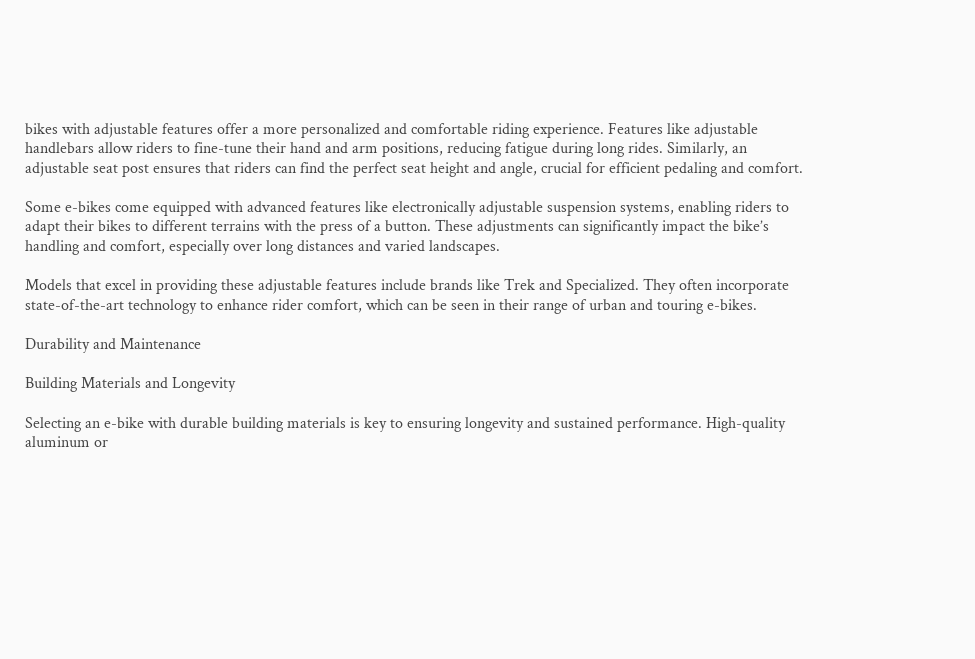bikes with adjustable features offer a more personalized and comfortable riding experience. Features like adjustable handlebars allow riders to fine-tune their hand and arm positions, reducing fatigue during long rides. Similarly, an adjustable seat post ensures that riders can find the perfect seat height and angle, crucial for efficient pedaling and comfort.

Some e-bikes come equipped with advanced features like electronically adjustable suspension systems, enabling riders to adapt their bikes to different terrains with the press of a button. These adjustments can significantly impact the bike’s handling and comfort, especially over long distances and varied landscapes.

Models that excel in providing these adjustable features include brands like Trek and Specialized. They often incorporate state-of-the-art technology to enhance rider comfort, which can be seen in their range of urban and touring e-bikes.

Durability and Maintenance

Building Materials and Longevity

Selecting an e-bike with durable building materials is key to ensuring longevity and sustained performance. High-quality aluminum or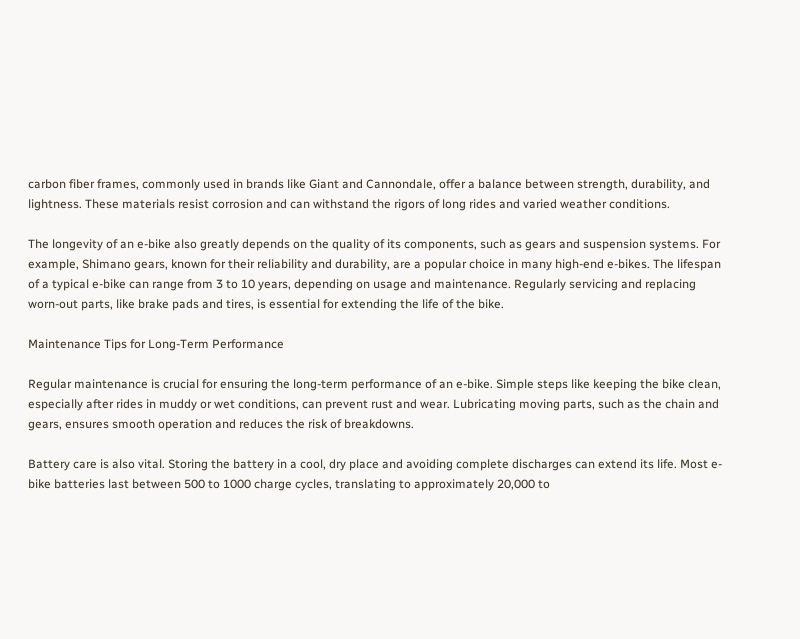carbon fiber frames, commonly used in brands like Giant and Cannondale, offer a balance between strength, durability, and lightness. These materials resist corrosion and can withstand the rigors of long rides and varied weather conditions.

The longevity of an e-bike also greatly depends on the quality of its components, such as gears and suspension systems. For example, Shimano gears, known for their reliability and durability, are a popular choice in many high-end e-bikes. The lifespan of a typical e-bike can range from 3 to 10 years, depending on usage and maintenance. Regularly servicing and replacing worn-out parts, like brake pads and tires, is essential for extending the life of the bike.

Maintenance Tips for Long-Term Performance

Regular maintenance is crucial for ensuring the long-term performance of an e-bike. Simple steps like keeping the bike clean, especially after rides in muddy or wet conditions, can prevent rust and wear. Lubricating moving parts, such as the chain and gears, ensures smooth operation and reduces the risk of breakdowns.

Battery care is also vital. Storing the battery in a cool, dry place and avoiding complete discharges can extend its life. Most e-bike batteries last between 500 to 1000 charge cycles, translating to approximately 20,000 to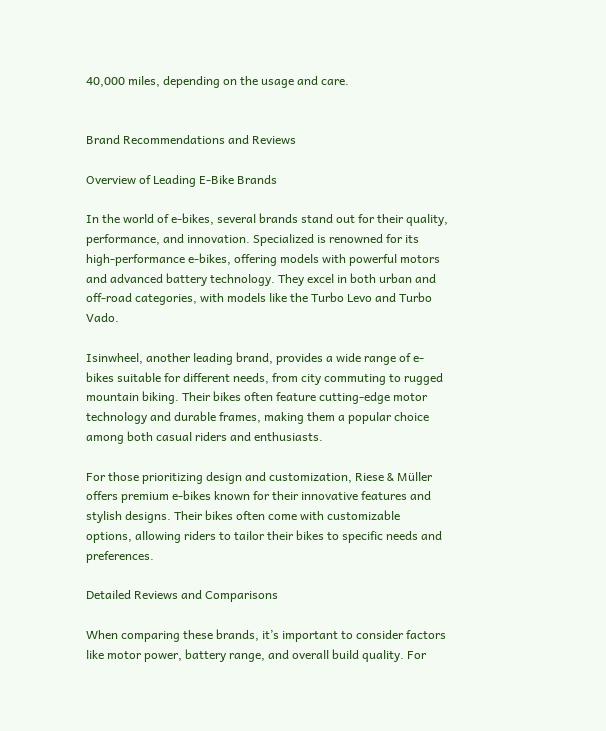40,000 miles, depending on the usage and care.


Brand Recommendations and Reviews

Overview of Leading E-Bike Brands

In the world of e-bikes, several brands stand out for their quality, performance, and innovation. Specialized is renowned for its high-performance e-bikes, offering models with powerful motors and advanced battery technology. They excel in both urban and off-road categories, with models like the Turbo Levo and Turbo Vado.

Isinwheel, another leading brand, provides a wide range of e-bikes suitable for different needs, from city commuting to rugged mountain biking. Their bikes often feature cutting-edge motor technology and durable frames, making them a popular choice among both casual riders and enthusiasts.

For those prioritizing design and customization, Riese & Müller offers premium e-bikes known for their innovative features and stylish designs. Their bikes often come with customizable options, allowing riders to tailor their bikes to specific needs and preferences.

Detailed Reviews and Comparisons

When comparing these brands, it’s important to consider factors like motor power, battery range, and overall build quality. For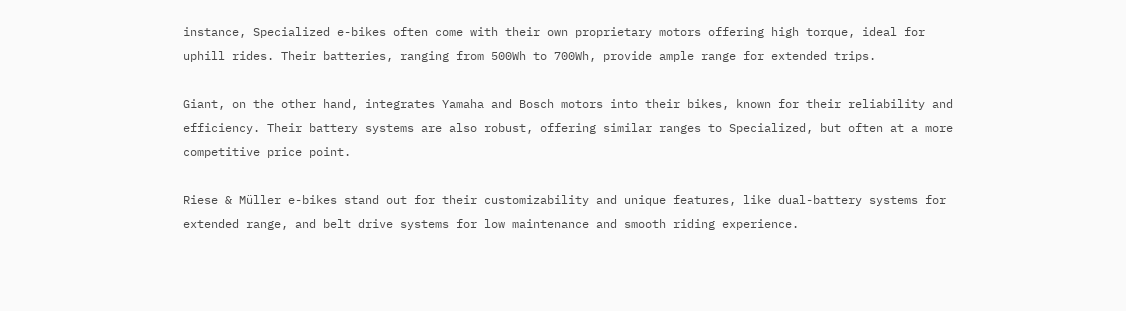instance, Specialized e-bikes often come with their own proprietary motors offering high torque, ideal for uphill rides. Their batteries, ranging from 500Wh to 700Wh, provide ample range for extended trips.

Giant, on the other hand, integrates Yamaha and Bosch motors into their bikes, known for their reliability and efficiency. Their battery systems are also robust, offering similar ranges to Specialized, but often at a more competitive price point.

Riese & Müller e-bikes stand out for their customizability and unique features, like dual-battery systems for extended range, and belt drive systems for low maintenance and smooth riding experience.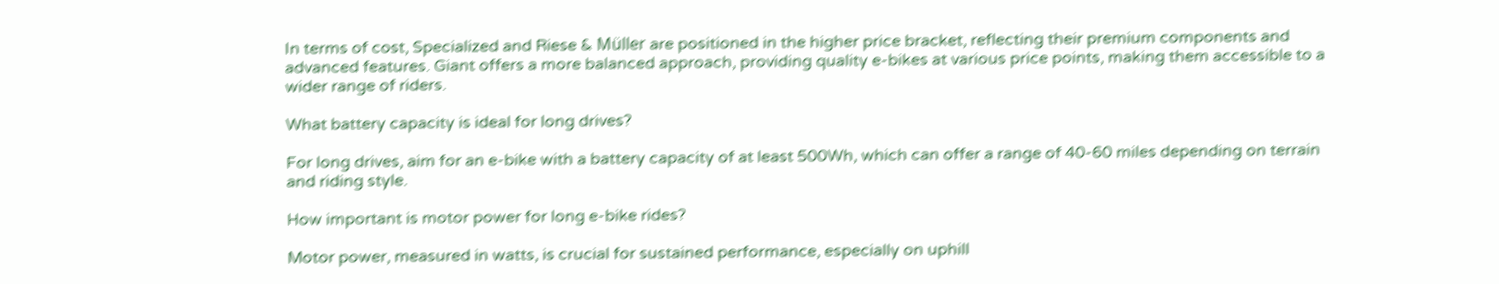In terms of cost, Specialized and Riese & Müller are positioned in the higher price bracket, reflecting their premium components and advanced features. Giant offers a more balanced approach, providing quality e-bikes at various price points, making them accessible to a wider range of riders.

What battery capacity is ideal for long drives?

For long drives, aim for an e-bike with a battery capacity of at least 500Wh, which can offer a range of 40-60 miles depending on terrain and riding style.

How important is motor power for long e-bike rides?

Motor power, measured in watts, is crucial for sustained performance, especially on uphill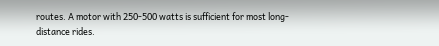routes. A motor with 250-500 watts is sufficient for most long-distance rides.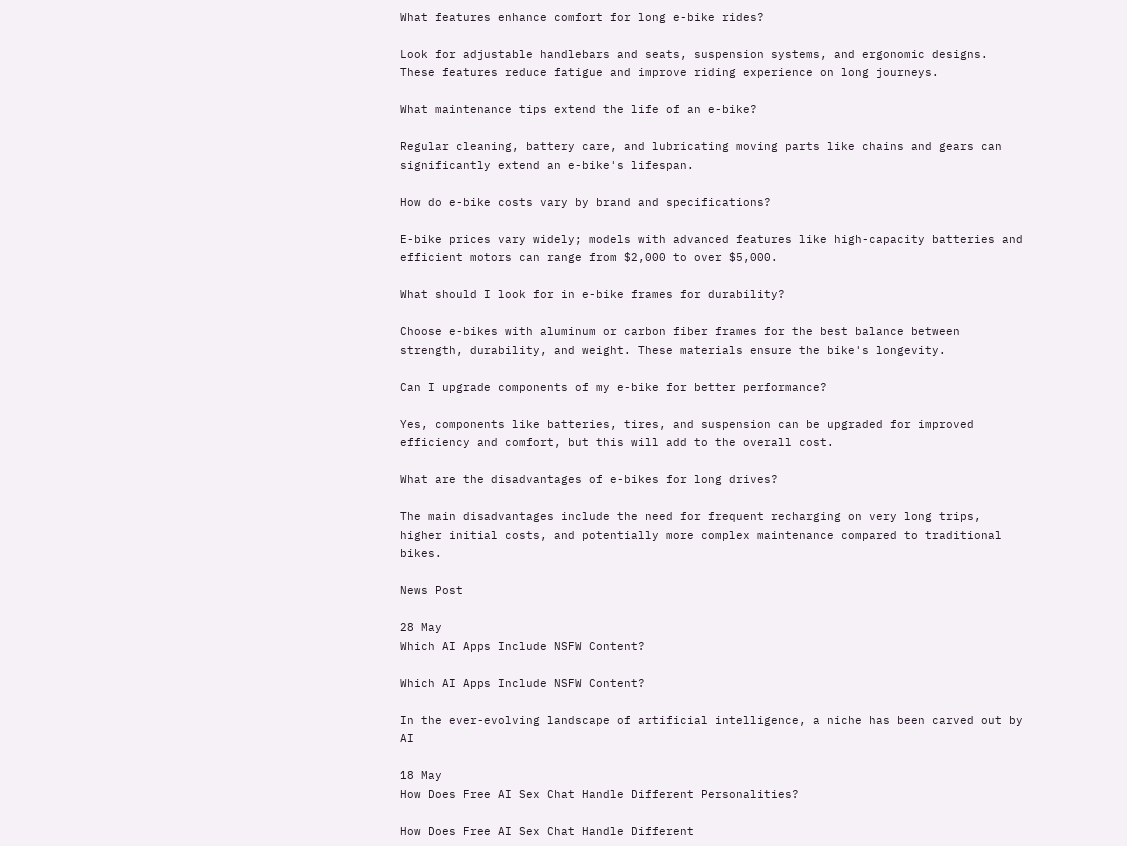What features enhance comfort for long e-bike rides?

Look for adjustable handlebars and seats, suspension systems, and ergonomic designs. These features reduce fatigue and improve riding experience on long journeys.

What maintenance tips extend the life of an e-bike?

Regular cleaning, battery care, and lubricating moving parts like chains and gears can significantly extend an e-bike's lifespan.

How do e-bike costs vary by brand and specifications?

E-bike prices vary widely; models with advanced features like high-capacity batteries and efficient motors can range from $2,000 to over $5,000.

What should I look for in e-bike frames for durability?

Choose e-bikes with aluminum or carbon fiber frames for the best balance between strength, durability, and weight. These materials ensure the bike's longevity.

Can I upgrade components of my e-bike for better performance?

Yes, components like batteries, tires, and suspension can be upgraded for improved efficiency and comfort, but this will add to the overall cost.

What are the disadvantages of e-bikes for long drives?

The main disadvantages include the need for frequent recharging on very long trips, higher initial costs, and potentially more complex maintenance compared to traditional bikes.

News Post

28 May
Which AI Apps Include NSFW Content?

Which AI Apps Include NSFW Content?

In the ever-evolving landscape of artificial intelligence, a niche has been carved out by AI

18 May
How Does Free AI Sex Chat Handle Different Personalities?

How Does Free AI Sex Chat Handle Different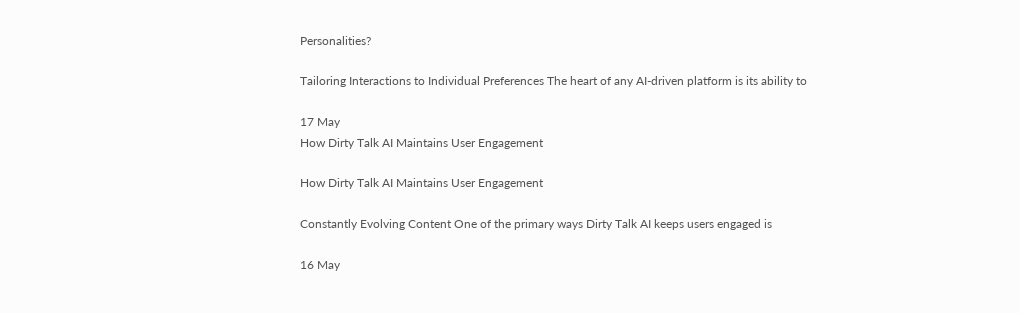Personalities?

Tailoring Interactions to Individual Preferences The heart of any AI-driven platform is its ability to

17 May
How Dirty Talk AI Maintains User Engagement

How Dirty Talk AI Maintains User Engagement

Constantly Evolving Content One of the primary ways Dirty Talk AI keeps users engaged is

16 May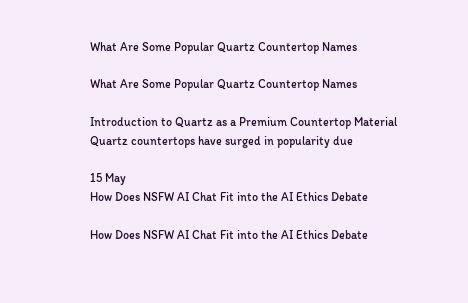What Are Some Popular Quartz Countertop Names

What Are Some Popular Quartz Countertop Names

Introduction to Quartz as a Premium Countertop Material Quartz countertops have surged in popularity due

15 May
How Does NSFW AI Chat Fit into the AI Ethics Debate

How Does NSFW AI Chat Fit into the AI Ethics Debate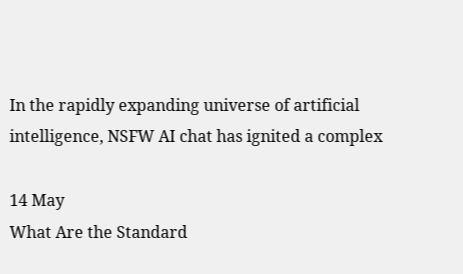In the rapidly expanding universe of artificial intelligence, NSFW AI chat has ignited a complex

14 May
What Are the Standard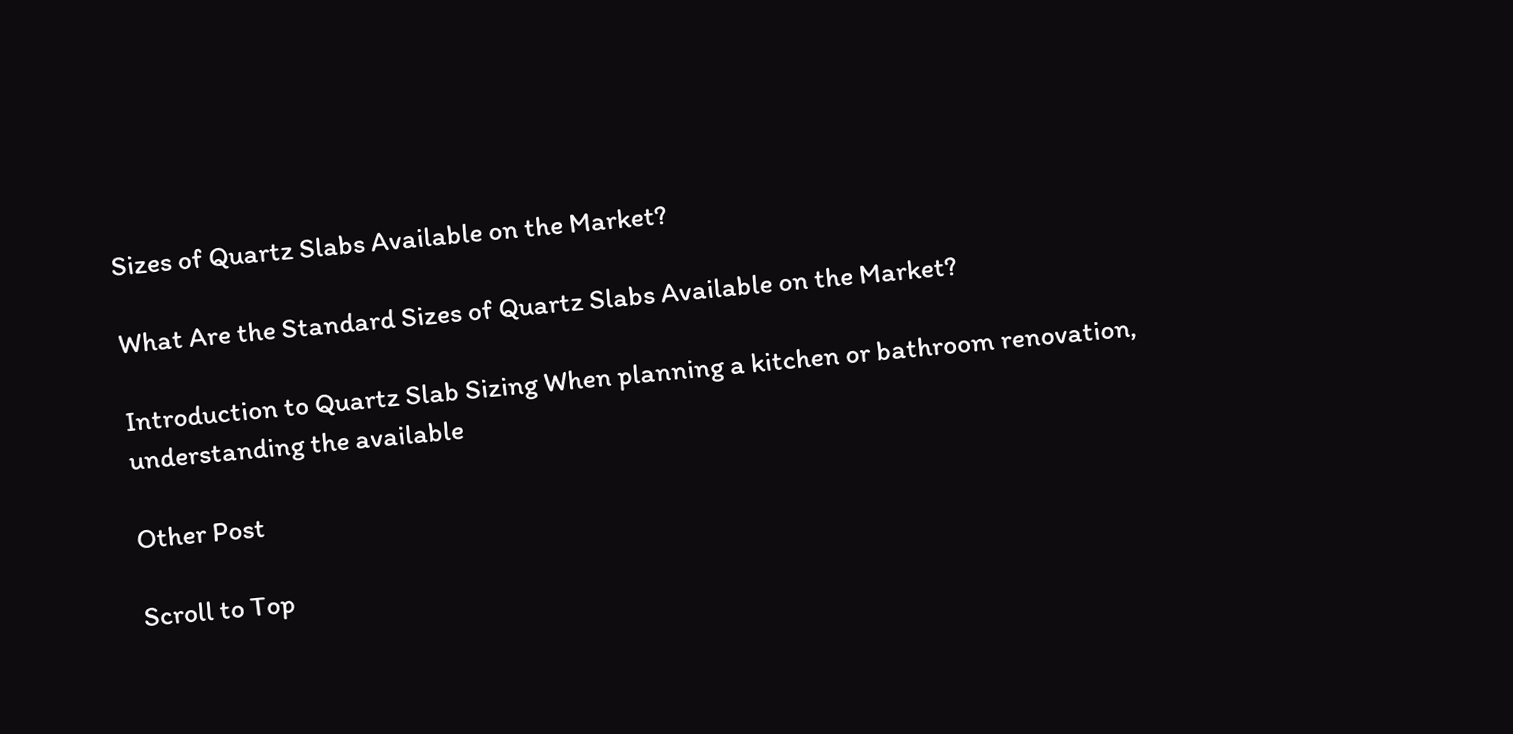Sizes of Quartz Slabs Available on the Market?

What Are the Standard Sizes of Quartz Slabs Available on the Market?

Introduction to Quartz Slab Sizing When planning a kitchen or bathroom renovation, understanding the available

Other Post

Scroll to Top